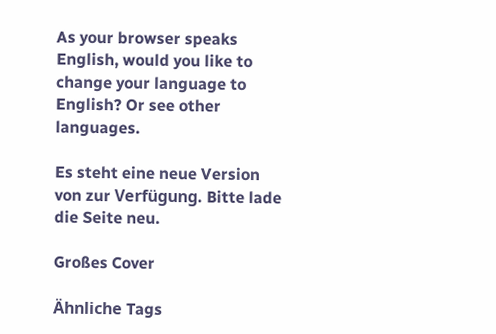As your browser speaks English, would you like to change your language to English? Or see other languages.

Es steht eine neue Version von zur Verfügung. Bitte lade die Seite neu.

Großes Cover

Ähnliche Tags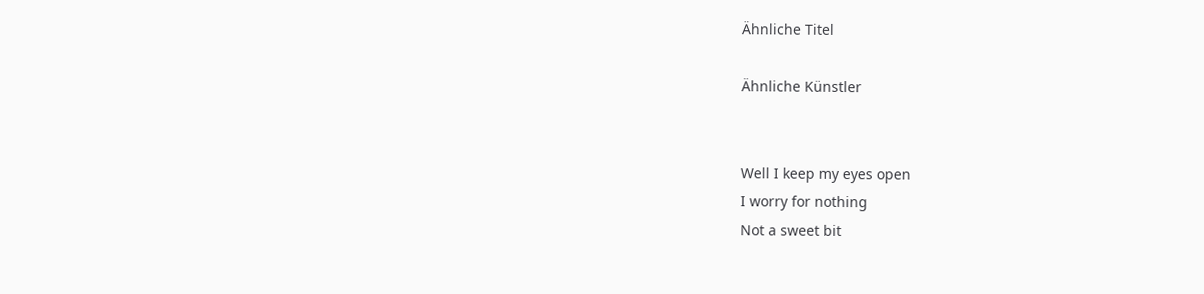Ähnliche Titel

Ähnliche Künstler


Well I keep my eyes open
I worry for nothing
Not a sweet bit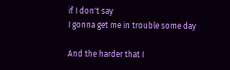if I don't say
I gonna get me in trouble some day

And the harder that I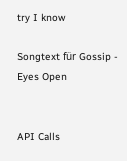try I know

Songtext für Gossip - Eyes Open


API Calls